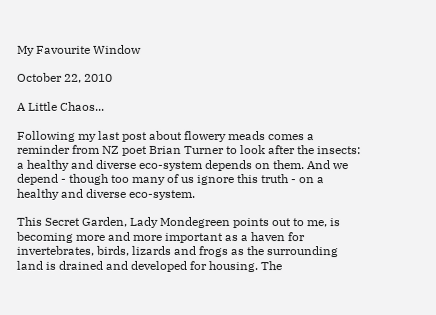My Favourite Window

October 22, 2010

A Little Chaos...

Following my last post about flowery meads comes a reminder from NZ poet Brian Turner to look after the insects: a healthy and diverse eco-system depends on them. And we depend - though too many of us ignore this truth - on a healthy and diverse eco-system.

This Secret Garden, Lady Mondegreen points out to me, is becoming more and more important as a haven for invertebrates, birds, lizards and frogs as the surrounding land is drained and developed for housing. The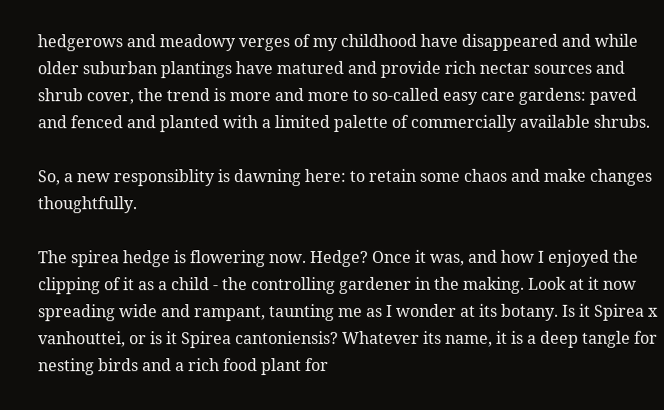hedgerows and meadowy verges of my childhood have disappeared and while older suburban plantings have matured and provide rich nectar sources and shrub cover, the trend is more and more to so-called easy care gardens: paved and fenced and planted with a limited palette of commercially available shrubs.

So, a new responsiblity is dawning here: to retain some chaos and make changes thoughtfully.

The spirea hedge is flowering now. Hedge? Once it was, and how I enjoyed the clipping of it as a child - the controlling gardener in the making. Look at it now spreading wide and rampant, taunting me as I wonder at its botany. Is it Spirea x vanhouttei, or is it Spirea cantoniensis? Whatever its name, it is a deep tangle for nesting birds and a rich food plant for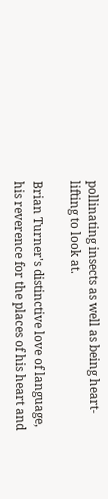pollinating insects as well as being heart-lifting to look at.

Brian Turner's distinctive love of language, his reverence for the places of his heart and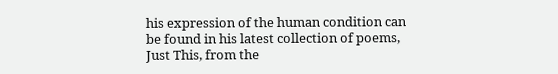his expression of the human condition can be found in his latest collection of poems, Just This, from the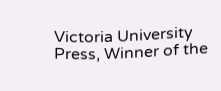Victoria University Press, Winner of the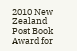2010 New Zealand Post Book Award for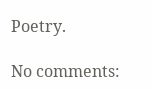Poetry.

No comments: